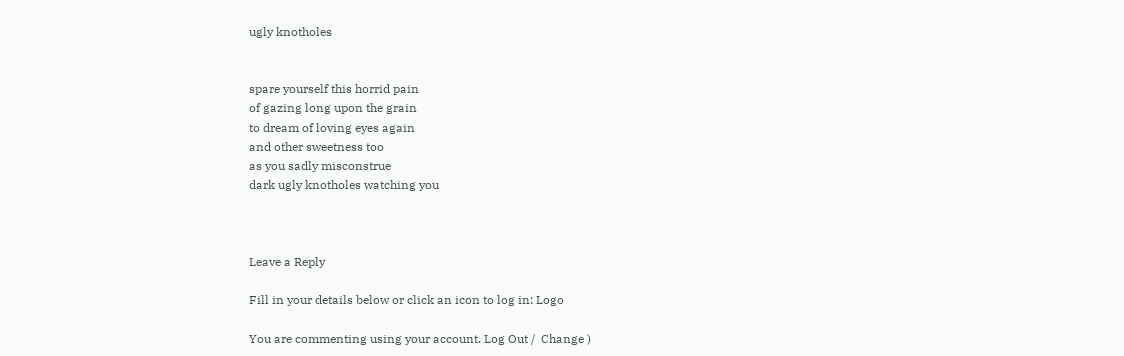ugly knotholes


spare yourself this horrid pain
of gazing long upon the grain
to dream of loving eyes again
and other sweetness too
as you sadly misconstrue
dark ugly knotholes watching you



Leave a Reply

Fill in your details below or click an icon to log in: Logo

You are commenting using your account. Log Out /  Change )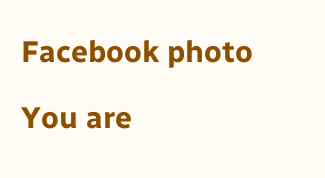Facebook photo

You are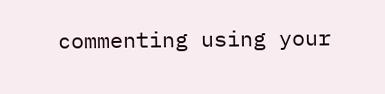commenting using your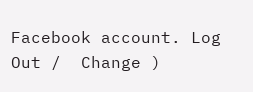Facebook account. Log Out /  Change )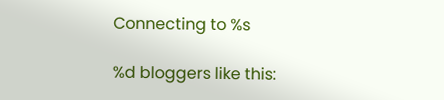Connecting to %s

%d bloggers like this: